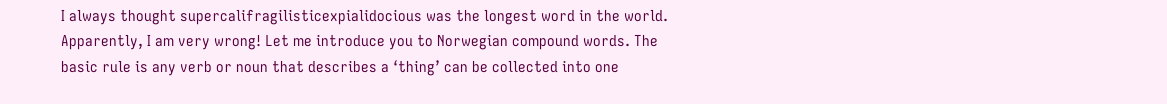I always thought supercalifragilisticexpialidocious was the longest word in the world. Apparently, I am very wrong! Let me introduce you to Norwegian compound words. The basic rule is any verb or noun that describes a ‘thing’ can be collected into one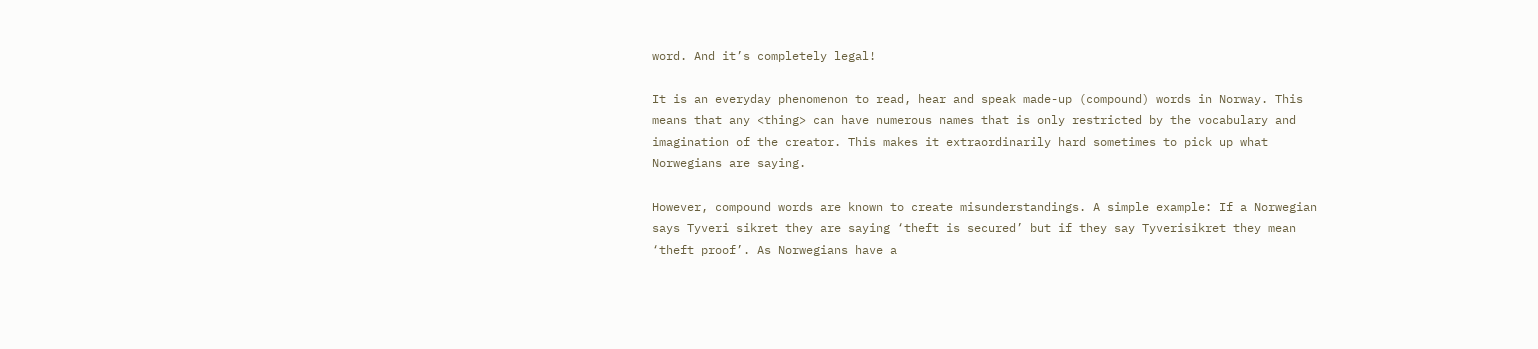word. And it’s completely legal!

It is an everyday phenomenon to read, hear and speak made-up (compound) words in Norway. This means that any <thing> can have numerous names that is only restricted by the vocabulary and imagination of the creator. This makes it extraordinarily hard sometimes to pick up what Norwegians are saying.

However, compound words are known to create misunderstandings. A simple example: If a Norwegian says Tyveri sikret they are saying ‘theft is secured’ but if they say Tyverisikret they mean ‘theft proof’. As Norwegians have a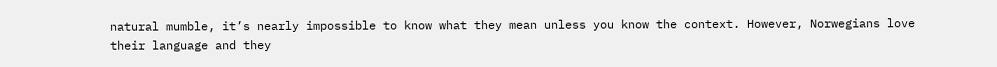natural mumble, it’s nearly impossible to know what they mean unless you know the context. However, Norwegians love their language and they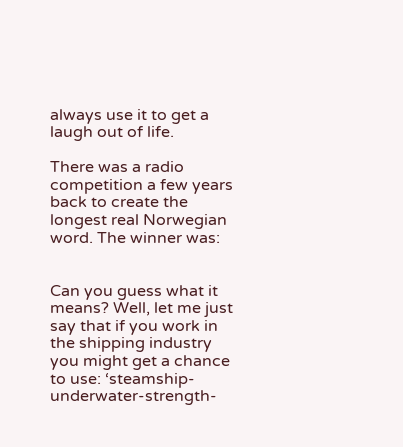always use it to get a laugh out of life.

There was a radio competition a few years back to create the longest real Norwegian word. The winner was:


Can you guess what it means? Well, let me just say that if you work in the shipping industry you might get a chance to use: ‘steamship-underwater-strength-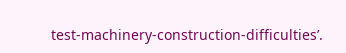test-machinery-construction-difficulties’.